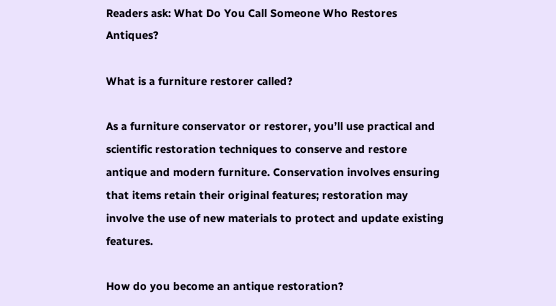Readers ask: What Do You Call Someone Who Restores Antiques?

What is a furniture restorer called?

As a furniture conservator or restorer, you’ll use practical and scientific restoration techniques to conserve and restore antique and modern furniture. Conservation involves ensuring that items retain their original features; restoration may involve the use of new materials to protect and update existing features.

How do you become an antique restoration?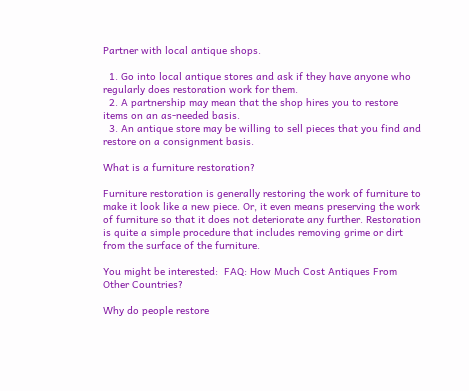Partner with local antique shops.

  1. Go into local antique stores and ask if they have anyone who regularly does restoration work for them.
  2. A partnership may mean that the shop hires you to restore items on an as-needed basis.
  3. An antique store may be willing to sell pieces that you find and restore on a consignment basis.

What is a furniture restoration?

Furniture restoration is generally restoring the work of furniture to make it look like a new piece. Or, it even means preserving the work of furniture so that it does not deteriorate any further. Restoration is quite a simple procedure that includes removing grime or dirt from the surface of the furniture.

You might be interested:  FAQ: How Much Cost Antiques From Other Countries?

Why do people restore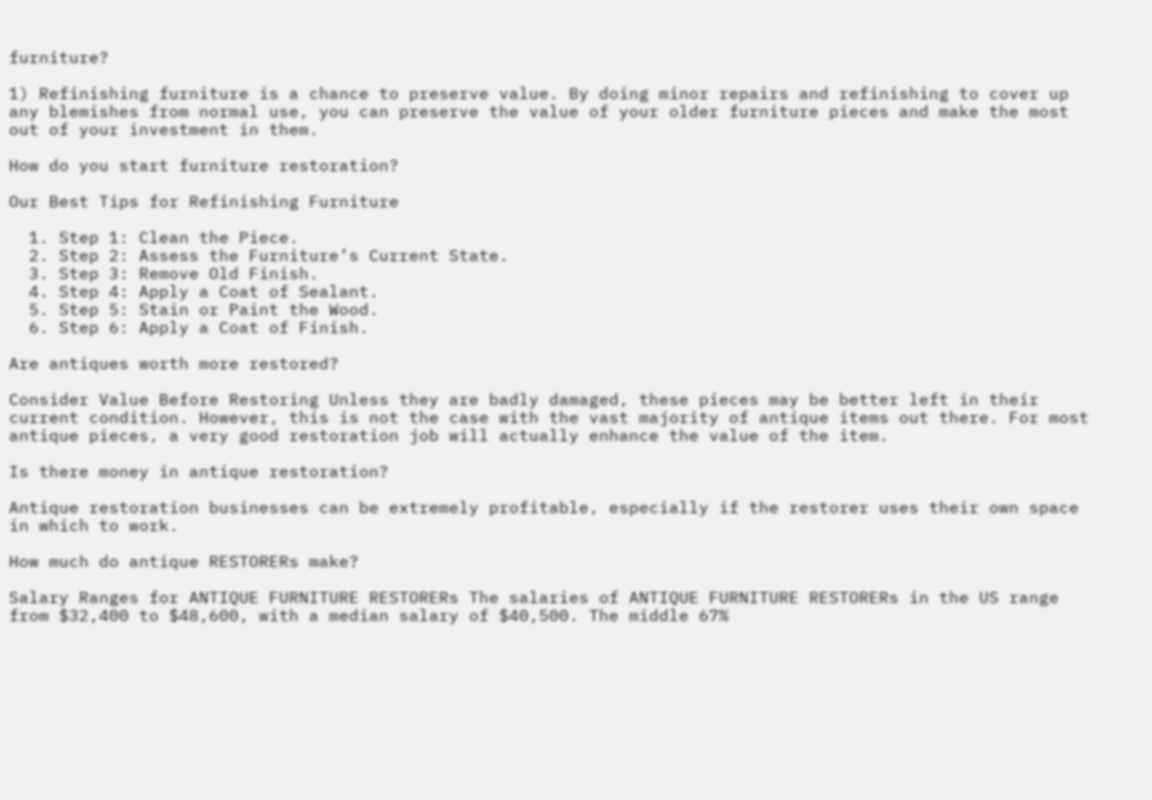furniture?

1) Refinishing furniture is a chance to preserve value. By doing minor repairs and refinishing to cover up any blemishes from normal use, you can preserve the value of your older furniture pieces and make the most out of your investment in them.

How do you start furniture restoration?

Our Best Tips for Refinishing Furniture

  1. Step 1: Clean the Piece.
  2. Step 2: Assess the Furniture’s Current State.
  3. Step 3: Remove Old Finish.
  4. Step 4: Apply a Coat of Sealant.
  5. Step 5: Stain or Paint the Wood.
  6. Step 6: Apply a Coat of Finish.

Are antiques worth more restored?

Consider Value Before Restoring Unless they are badly damaged, these pieces may be better left in their current condition. However, this is not the case with the vast majority of antique items out there. For most antique pieces, a very good restoration job will actually enhance the value of the item.

Is there money in antique restoration?

Antique restoration businesses can be extremely profitable, especially if the restorer uses their own space in which to work.

How much do antique RESTORERs make?

Salary Ranges for ANTIQUE FURNITURE RESTORERs The salaries of ANTIQUE FURNITURE RESTORERs in the US range from $32,400 to $48,600, with a median salary of $40,500. The middle 67%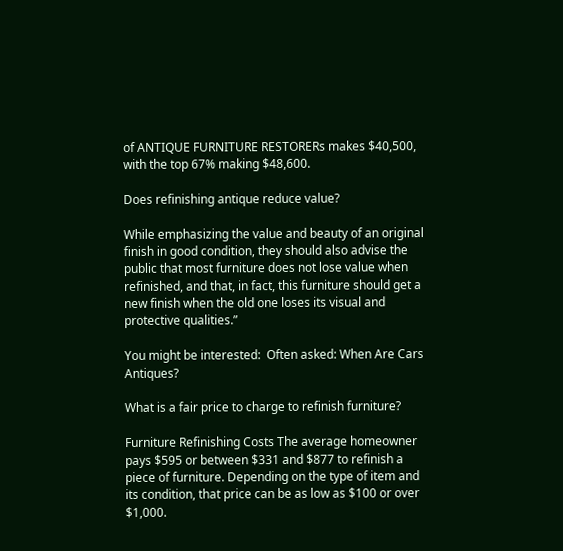of ANTIQUE FURNITURE RESTORERs makes $40,500, with the top 67% making $48,600.

Does refinishing antique reduce value?

While emphasizing the value and beauty of an original finish in good condition, they should also advise the public that most furniture does not lose value when refinished, and that, in fact, this furniture should get a new finish when the old one loses its visual and protective qualities.”

You might be interested:  Often asked: When Are Cars Antiques?

What is a fair price to charge to refinish furniture?

Furniture Refinishing Costs The average homeowner pays $595 or between $331 and $877 to refinish a piece of furniture. Depending on the type of item and its condition, that price can be as low as $100 or over $1,000.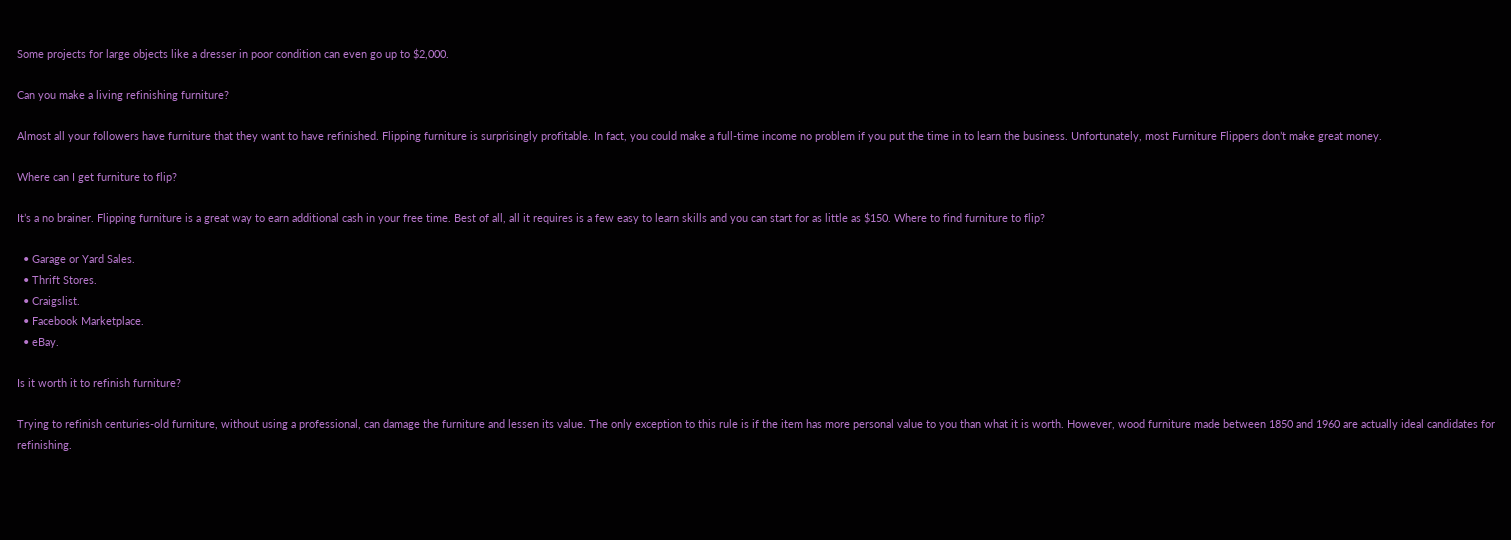Some projects for large objects like a dresser in poor condition can even go up to $2,000.

Can you make a living refinishing furniture?

Almost all your followers have furniture that they want to have refinished. Flipping furniture is surprisingly profitable. In fact, you could make a full-time income no problem if you put the time in to learn the business. Unfortunately, most Furniture Flippers don’t make great money.

Where can I get furniture to flip?

It’s a no brainer. Flipping furniture is a great way to earn additional cash in your free time. Best of all, all it requires is a few easy to learn skills and you can start for as little as $150. Where to find furniture to flip?

  • Garage or Yard Sales.
  • Thrift Stores.
  • Craigslist.
  • Facebook Marketplace.
  • eBay.

Is it worth it to refinish furniture?

Trying to refinish centuries-old furniture, without using a professional, can damage the furniture and lessen its value. The only exception to this rule is if the item has more personal value to you than what it is worth. However, wood furniture made between 1850 and 1960 are actually ideal candidates for refinishing.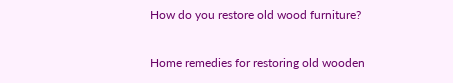How do you restore old wood furniture?

Home remedies for restoring old wooden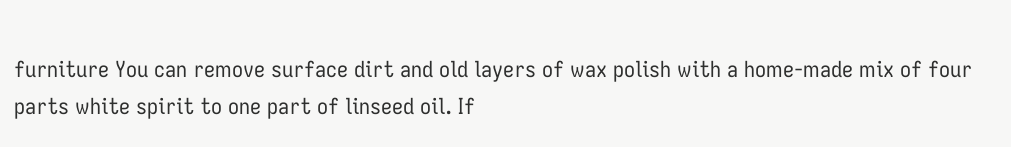furniture You can remove surface dirt and old layers of wax polish with a home-made mix of four parts white spirit to one part of linseed oil. If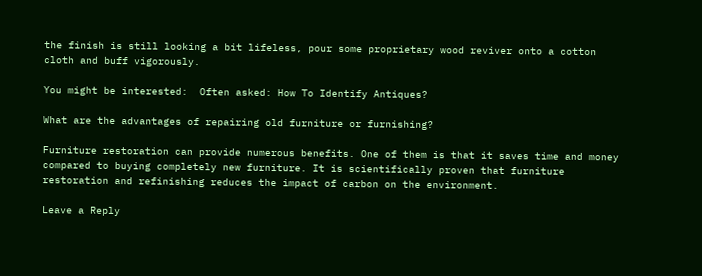the finish is still looking a bit lifeless, pour some proprietary wood reviver onto a cotton cloth and buff vigorously.

You might be interested:  Often asked: How To Identify Antiques?

What are the advantages of repairing old furniture or furnishing?

Furniture restoration can provide numerous benefits. One of them is that it saves time and money compared to buying completely new furniture. It is scientifically proven that furniture restoration and refinishing reduces the impact of carbon on the environment.

Leave a Reply